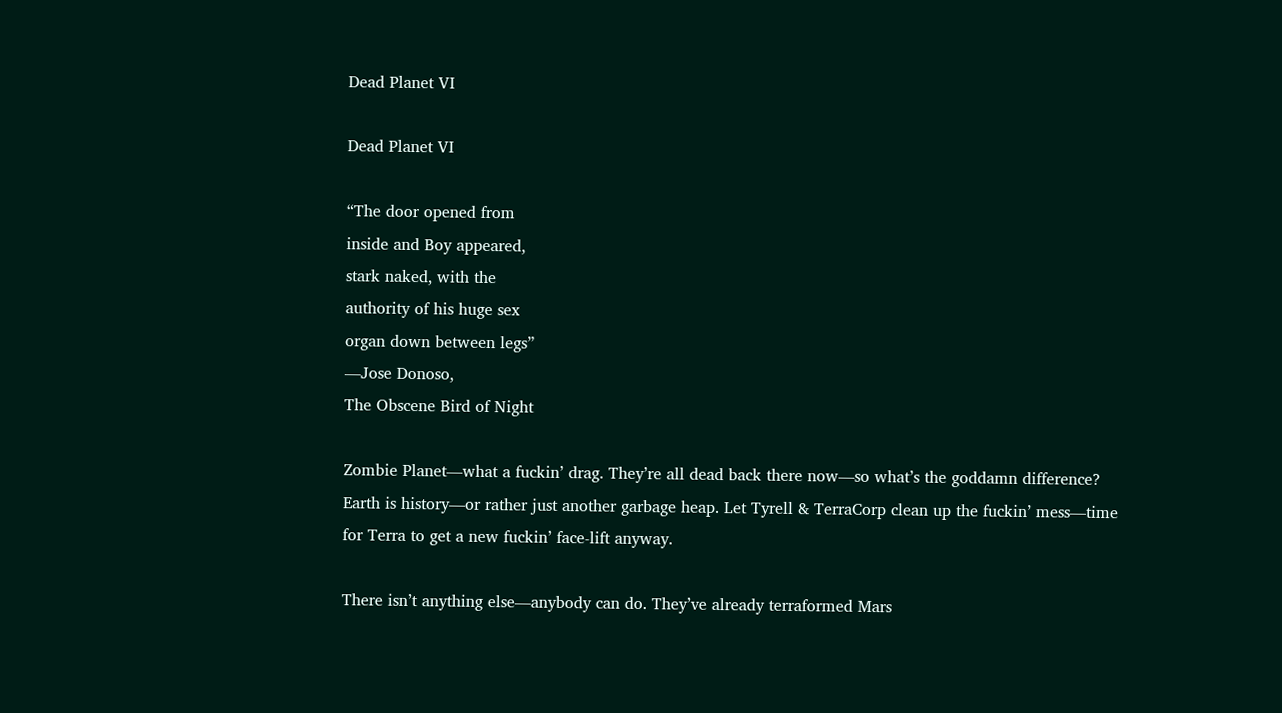Dead Planet VI

Dead Planet VI

“The door opened from
inside and Boy appeared,
stark naked, with the
authority of his huge sex
organ down between legs”
—Jose Donoso,
The Obscene Bird of Night

Zombie Planet—what a fuckin’ drag. They’re all dead back there now—so what’s the goddamn difference? Earth is history—or rather just another garbage heap. Let Tyrell & TerraCorp clean up the fuckin’ mess—time for Terra to get a new fuckin’ face-lift anyway.

There isn’t anything else—anybody can do. They’ve already terraformed Mars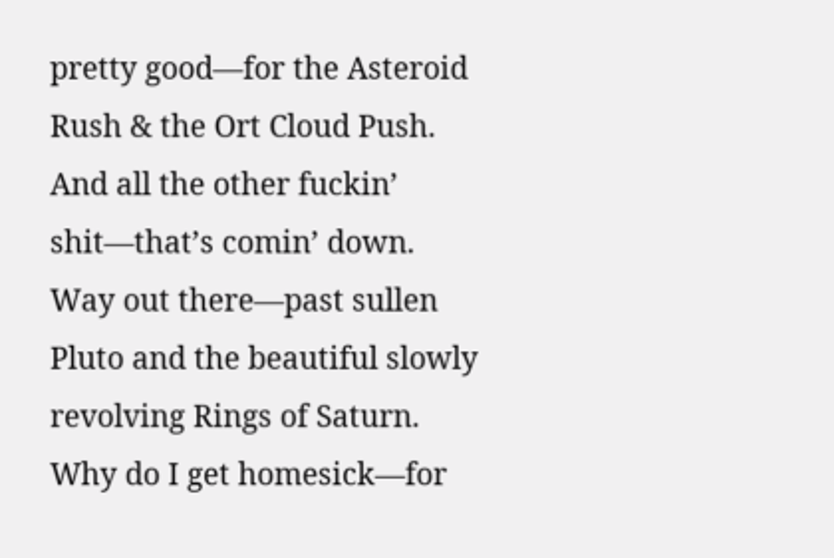pretty good—for the Asteroid Rush & the Ort Cloud Push. And all the other fuckin’ shit—that’s comin’ down. Way out there—past sullen Pluto and the beautiful slowly revolving Rings of Saturn. Why do I get homesick—for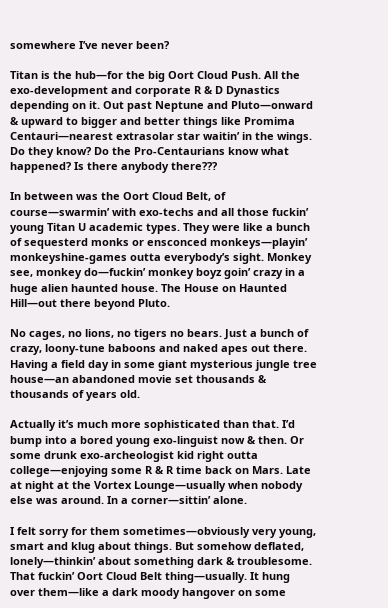somewhere I’ve never been?

Titan is the hub—for the big Oort Cloud Push. All the exo-development and corporate R & D Dynastics depending on it. Out past Neptune and Pluto—onward & upward to bigger and better things like Promima Centauri—nearest extrasolar star waitin’ in the wings. Do they know? Do the Pro-Centaurians know what happened? Is there anybody there???

In between was the Oort Cloud Belt, of course—swarmin’ with exo-techs and all those fuckin’ young Titan U academic types. They were like a bunch of sequesterd monks or ensconced monkeys—playin’ monkeyshine-games outta everybody’s sight. Monkey see, monkey do—fuckin’ monkey boyz goin’ crazy in a huge alien haunted house. The House on Haunted Hill—out there beyond Pluto.

No cages, no lions, no tigers no bears. Just a bunch of crazy, loony-tune baboons and naked apes out there. Having a field day in some giant mysterious jungle tree house—an abandoned movie set thousands & thousands of years old.

Actually it’s much more sophisticated than that. I’d bump into a bored young exo-linguist now & then. Or some drunk exo-archeologist kid right outta college—enjoying some R & R time back on Mars. Late at night at the Vortex Lounge—usually when nobody else was around. In a corner—sittin’ alone.

I felt sorry for them sometimes—obviously very young, smart and klug about things. But somehow deflated, lonely—thinkin’ about something dark & troublesome. That fuckin’ Oort Cloud Belt thing—usually. It hung over them—like a dark moody hangover on some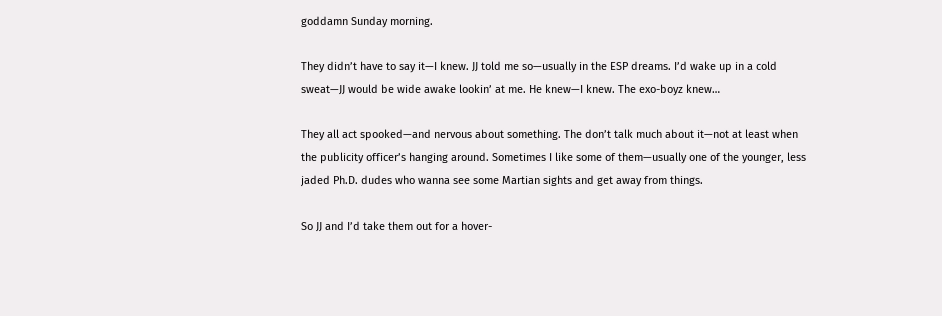goddamn Sunday morning.

They didn’t have to say it—I knew. JJ told me so—usually in the ESP dreams. I’d wake up in a cold sweat—JJ would be wide awake lookin’ at me. He knew—I knew. The exo-boyz knew…

They all act spooked—and nervous about something. The don’t talk much about it—not at least when the publicity officer’s hanging around. Sometimes I like some of them—usually one of the younger, less jaded Ph.D. dudes who wanna see some Martian sights and get away from things.

So JJ and I’d take them out for a hover-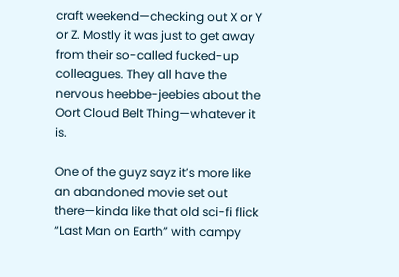craft weekend—checking out X or Y or Z. Mostly it was just to get away from their so-called fucked-up colleagues. They all have the nervous heebbe-jeebies about the Oort Cloud Belt Thing—whatever it is.

One of the guyz sayz it’s more like an abandoned movie set out there—kinda like that old sci-fi flick “Last Man on Earth” with campy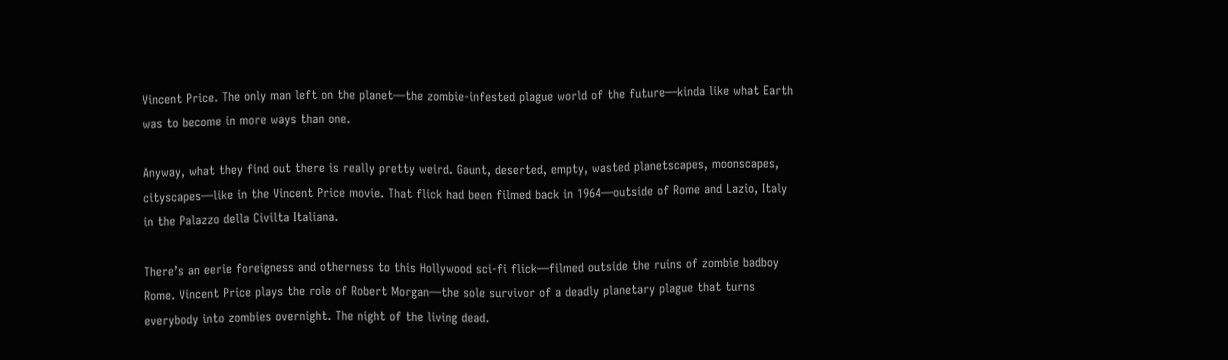Vincent Price. The only man left on the planet—the zombie-infested plague world of the future—kinda like what Earth was to become in more ways than one.

Anyway, what they find out there is really pretty weird. Gaunt, deserted, empty, wasted planetscapes, moonscapes, cityscapes—like in the Vincent Price movie. That flick had been filmed back in 1964—outside of Rome and Lazio, Italy in the Palazzo della Civilta Italiana.

There’s an eerie foreigness and otherness to this Hollywood sci-fi flick—filmed outside the ruins of zombie badboy Rome. Vincent Price plays the role of Robert Morgan—the sole survivor of a deadly planetary plague that turns everybody into zombies overnight. The night of the living dead.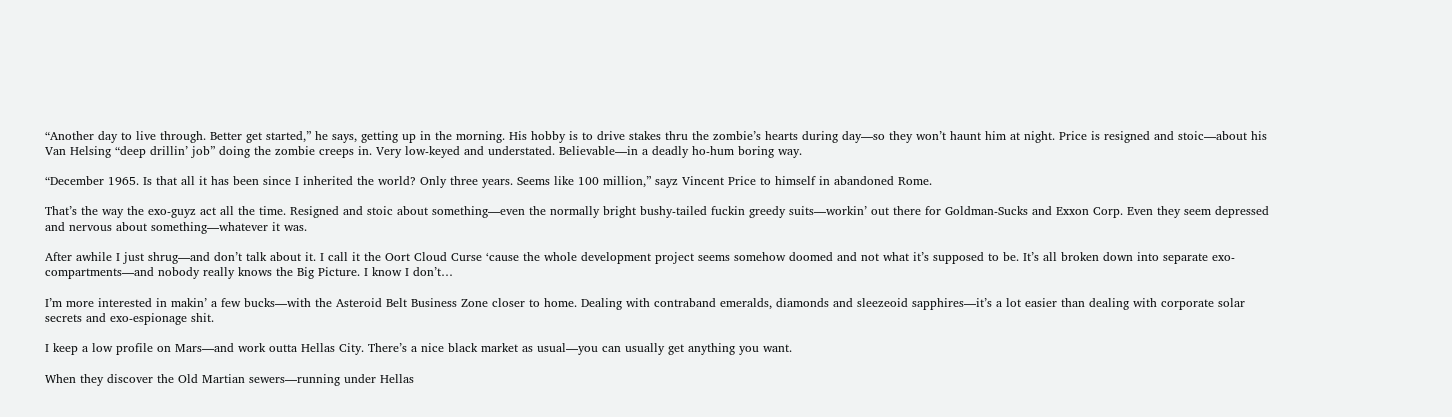“Another day to live through. Better get started,” he says, getting up in the morning. His hobby is to drive stakes thru the zombie’s hearts during day—so they won’t haunt him at night. Price is resigned and stoic—about his Van Helsing “deep drillin’ job” doing the zombie creeps in. Very low-keyed and understated. Believable—in a deadly ho-hum boring way.

“December 1965. Is that all it has been since I inherited the world? Only three years. Seems like 100 million,” sayz Vincent Price to himself in abandoned Rome.

That’s the way the exo-guyz act all the time. Resigned and stoic about something—even the normally bright bushy-tailed fuckin greedy suits—workin’ out there for Goldman-Sucks and Exxon Corp. Even they seem depressed and nervous about something—whatever it was.

After awhile I just shrug—and don’t talk about it. I call it the Oort Cloud Curse ‘cause the whole development project seems somehow doomed and not what it’s supposed to be. It’s all broken down into separate exo-compartments—and nobody really knows the Big Picture. I know I don’t…

I’m more interested in makin’ a few bucks—with the Asteroid Belt Business Zone closer to home. Dealing with contraband emeralds, diamonds and sleezeoid sapphires—it’s a lot easier than dealing with corporate solar secrets and exo-espionage shit.

I keep a low profile on Mars—and work outta Hellas City. There’s a nice black market as usual—you can usually get anything you want.

When they discover the Old Martian sewers—running under Hellas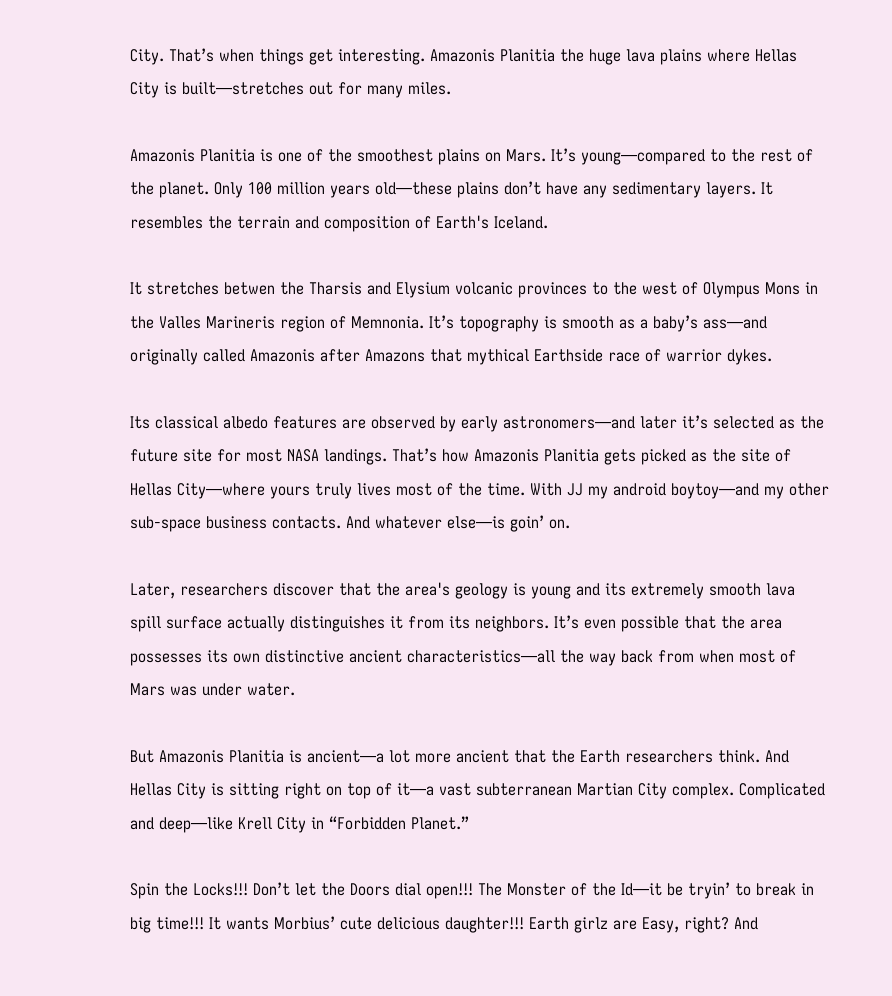City. That’s when things get interesting. Amazonis Planitia the huge lava plains where Hellas City is built—stretches out for many miles.

Amazonis Planitia is one of the smoothest plains on Mars. It’s young—compared to the rest of the planet. Only 100 million years old—these plains don’t have any sedimentary layers. It resembles the terrain and composition of Earth's Iceland.

It stretches betwen the Tharsis and Elysium volcanic provinces to the west of Olympus Mons in the Valles Marineris region of Memnonia. It’s topography is smooth as a baby’s ass—and originally called Amazonis after Amazons that mythical Earthside race of warrior dykes.

Its classical albedo features are observed by early astronomers—and later it’s selected as the future site for most NASA landings. That’s how Amazonis Planitia gets picked as the site of Hellas City—where yours truly lives most of the time. With JJ my android boytoy—and my other sub-space business contacts. And whatever else—is goin’ on.

Later, researchers discover that the area's geology is young and its extremely smooth lava spill surface actually distinguishes it from its neighbors. It’s even possible that the area possesses its own distinctive ancient characteristics—all the way back from when most of Mars was under water.

But Amazonis Planitia is ancient—a lot more ancient that the Earth researchers think. And Hellas City is sitting right on top of it—a vast subterranean Martian City complex. Complicated and deep—like Krell City in “Forbidden Planet.”

Spin the Locks!!! Don’t let the Doors dial open!!! The Monster of the Id—it be tryin’ to break in big time!!! It wants Morbius’ cute delicious daughter!!! Earth girlz are Easy, right? And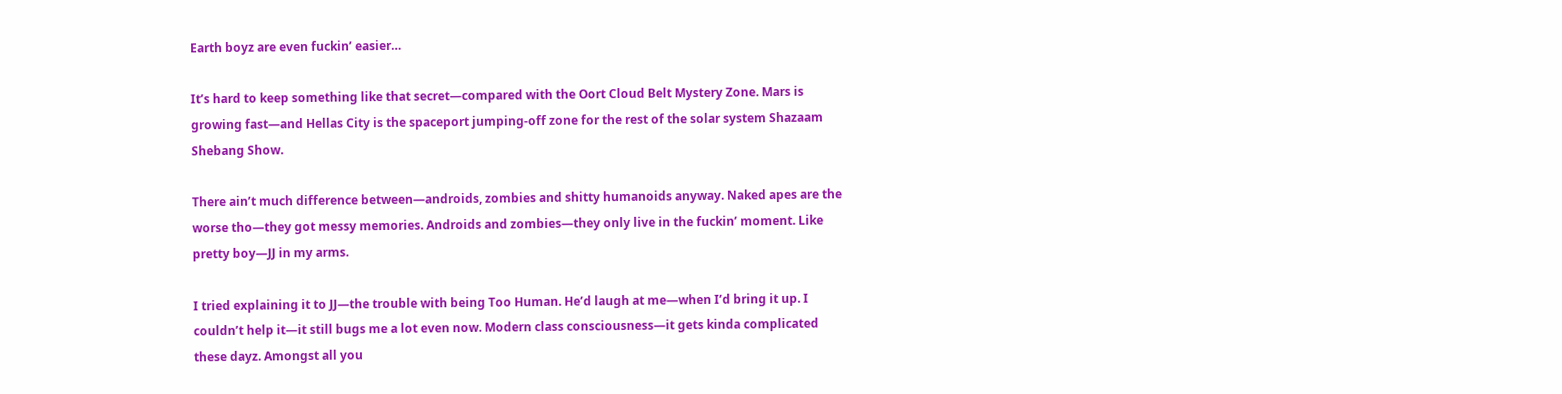Earth boyz are even fuckin’ easier…

It’s hard to keep something like that secret—compared with the Oort Cloud Belt Mystery Zone. Mars is growing fast—and Hellas City is the spaceport jumping-off zone for the rest of the solar system Shazaam Shebang Show.

There ain’t much difference between—androids, zombies and shitty humanoids anyway. Naked apes are the worse tho—they got messy memories. Androids and zombies—they only live in the fuckin’ moment. Like pretty boy—JJ in my arms.

I tried explaining it to JJ—the trouble with being Too Human. He’d laugh at me—when I’d bring it up. I couldn’t help it—it still bugs me a lot even now. Modern class consciousness—it gets kinda complicated these dayz. Amongst all you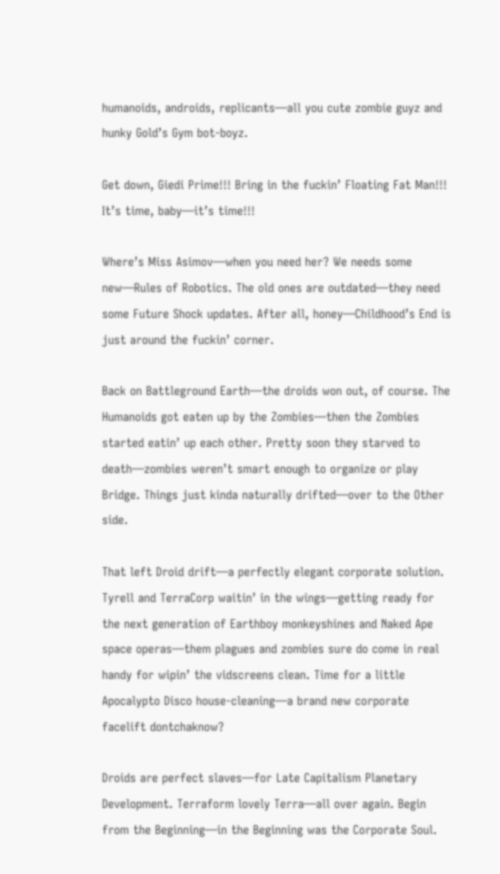humanoids, androids, replicants—all you cute zombie guyz and hunky Gold’s Gym bot-boyz.

Get down, Giedi Prime!!! Bring in the fuckin’ Floating Fat Man!!! It’s time, baby—it’s time!!!

Where’s Miss Asimov—when you need her? We needs some new—Rules of Robotics. The old ones are outdated—they need some Future Shock updates. After all, honey—Childhood’s End is just around the fuckin’ corner.

Back on Battleground Earth—the droids won out, of course. The Humanoids got eaten up by the Zombies—then the Zombies started eatin’ up each other. Pretty soon they starved to death—zombies weren’t smart enough to organize or play Bridge. Things just kinda naturally drifted—over to the Other side.

That left Droid drift—a perfectly elegant corporate solution. Tyrell and TerraCorp waitin’ in the wings—getting ready for the next generation of Earthboy monkeyshines and Naked Ape space operas—them plagues and zombies sure do come in real handy for wipin’ the vidscreens clean. Time for a little Apocalypto Disco house-cleaning—a brand new corporate facelift dontchaknow?

Droids are perfect slaves—for Late Capitalism Planetary Development. Terraform lovely Terra—all over again. Begin from the Beginning—in the Beginning was the Corporate Soul.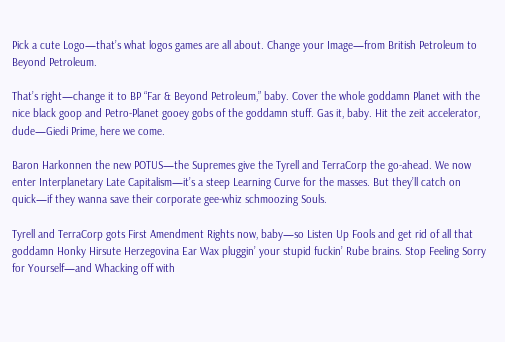Pick a cute Logo—that’s what logos games are all about. Change your Image—from British Petroleum to Beyond Petroleum.

That’s right—change it to BP “Far & Beyond Petroleum,” baby. Cover the whole goddamn Planet with the nice black goop and Petro-Planet gooey gobs of the goddamn stuff. Gas it, baby. Hit the zeit accelerator, dude—Giedi Prime, here we come.

Baron Harkonnen the new POTUS—the Supremes give the Tyrell and TerraCorp the go-ahead. We now enter Interplanetary Late Capitalism—it’s a steep Learning Curve for the masses. But they’ll catch on quick—if they wanna save their corporate gee-whiz schmoozing Souls.

Tyrell and TerraCorp gots First Amendment Rights now, baby—so Listen Up Fools and get rid of all that goddamn Honky Hirsute Herzegovina Ear Wax pluggin’ your stupid fuckin’ Rube brains. Stop Feeling Sorry for Yourself—and Whacking off with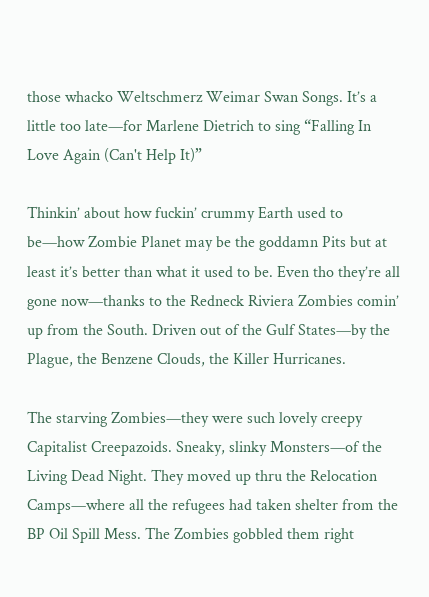those whacko Weltschmerz Weimar Swan Songs. It’s a little too late—for Marlene Dietrich to sing “Falling In Love Again (Can't Help It)”

Thinkin’ about how fuckin’ crummy Earth used to be—how Zombie Planet may be the goddamn Pits but at least it’s better than what it used to be. Even tho they’re all gone now—thanks to the Redneck Riviera Zombies comin’ up from the South. Driven out of the Gulf States—by the Plague, the Benzene Clouds, the Killer Hurricanes.

The starving Zombies—they were such lovely creepy Capitalist Creepazoids. Sneaky, slinky Monsters—of the Living Dead Night. They moved up thru the Relocation Camps—where all the refugees had taken shelter from the BP Oil Spill Mess. The Zombies gobbled them right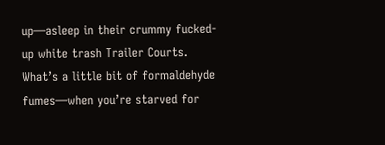up—asleep in their crummy fucked-up white trash Trailer Courts. What’s a little bit of formaldehyde fumes—when you’re starved for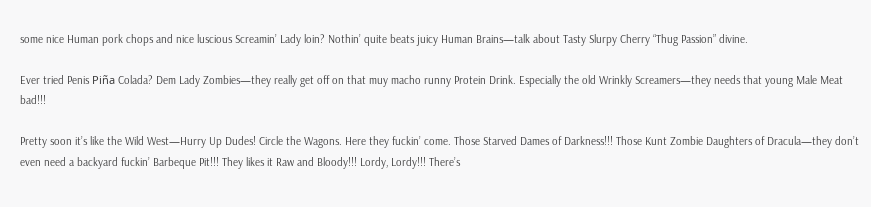some nice Human pork chops and nice luscious Screamin’ Lady loin? Nothin’ quite beats juicy Human Brains—talk about Tasty Slurpy Cherry “Thug Passion” divine.

Ever tried Penis Piña Colada? Dem Lady Zombies—they really get off on that muy macho runny Protein Drink. Especially the old Wrinkly Screamers—they needs that young Male Meat bad!!!

Pretty soon it’s like the Wild West—Hurry Up Dudes! Circle the Wagons. Here they fuckin’ come. Those Starved Dames of Darkness!!! Those Kunt Zombie Daughters of Dracula—they don’t even need a backyard fuckin’ Barbeque Pit!!! They likes it Raw and Bloody!!! Lordy, Lordy!!! There’s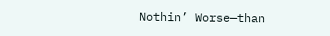Nothin’ Worse—than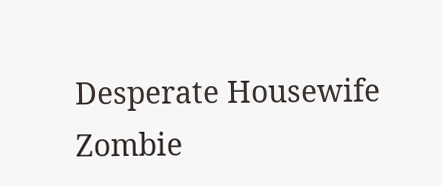Desperate Housewife Zombie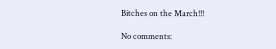Bitches on the March!!!

No comments: